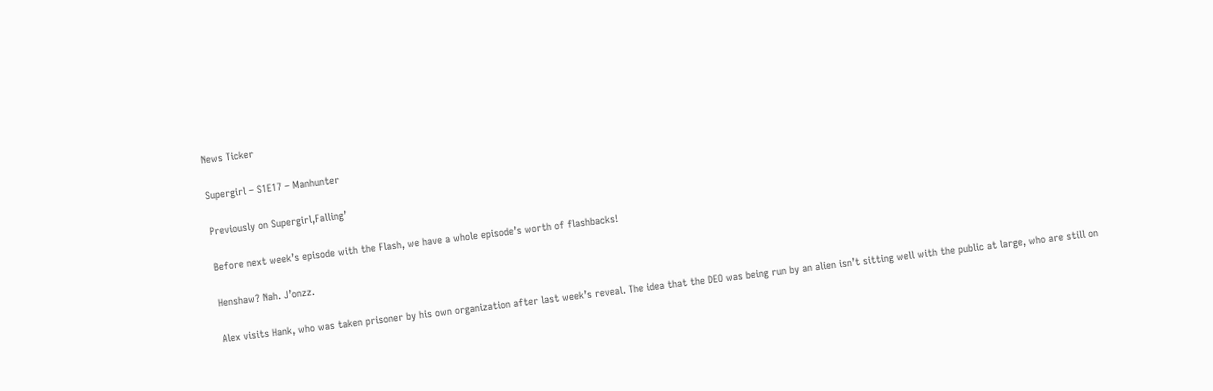News Ticker

Supergirl – S1E17 – Manhunter

Previously on Supergirl,Falling’

Before next week’s episode with the Flash, we have a whole episode’s worth of flashbacks!

Henshaw? Nah. J’onzz.

Alex visits Hank, who was taken prisoner by his own organization after last week’s reveal. The idea that the DEO was being run by an alien isn’t sitting well with the public at large, who are still on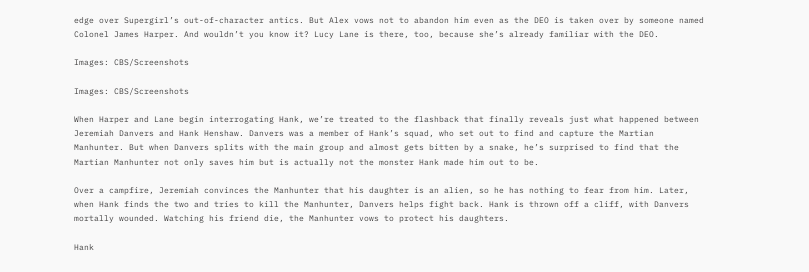edge over Supergirl’s out-of-character antics. But Alex vows not to abandon him even as the DEO is taken over by someone named Colonel James Harper. And wouldn’t you know it? Lucy Lane is there, too, because she’s already familiar with the DEO.

Images: CBS/Screenshots

Images: CBS/Screenshots

When Harper and Lane begin interrogating Hank, we’re treated to the flashback that finally reveals just what happened between Jeremiah Danvers and Hank Henshaw. Danvers was a member of Hank’s squad, who set out to find and capture the Martian Manhunter. But when Danvers splits with the main group and almost gets bitten by a snake, he’s surprised to find that the Martian Manhunter not only saves him but is actually not the monster Hank made him out to be.

Over a campfire, Jeremiah convinces the Manhunter that his daughter is an alien, so he has nothing to fear from him. Later, when Hank finds the two and tries to kill the Manhunter, Danvers helps fight back. Hank is thrown off a cliff, with Danvers mortally wounded. Watching his friend die, the Manhunter vows to protect his daughters.

Hank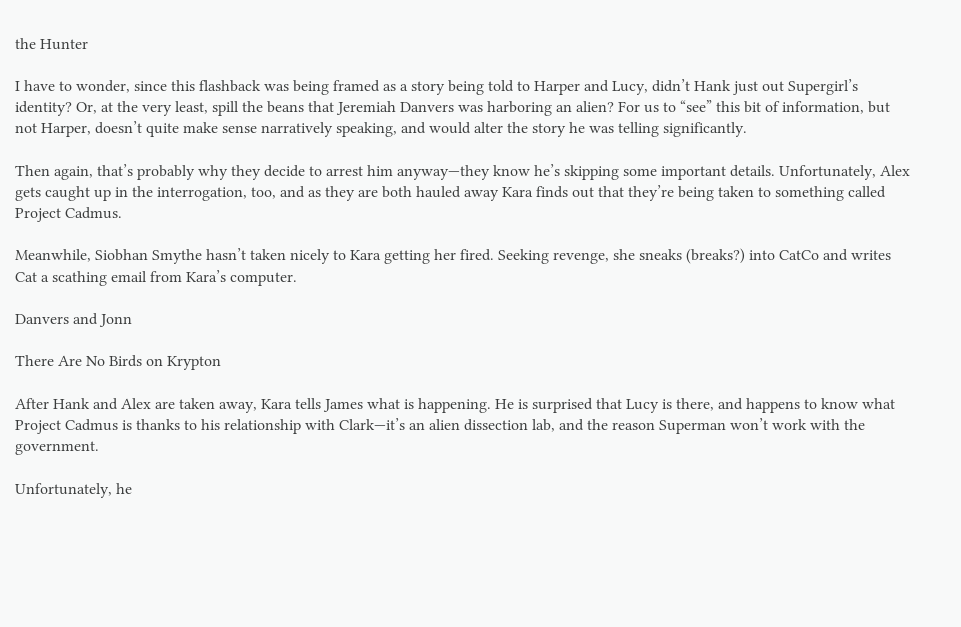the Hunter

I have to wonder, since this flashback was being framed as a story being told to Harper and Lucy, didn’t Hank just out Supergirl’s identity? Or, at the very least, spill the beans that Jeremiah Danvers was harboring an alien? For us to “see” this bit of information, but not Harper, doesn’t quite make sense narratively speaking, and would alter the story he was telling significantly.

Then again, that’s probably why they decide to arrest him anyway—they know he’s skipping some important details. Unfortunately, Alex gets caught up in the interrogation, too, and as they are both hauled away Kara finds out that they’re being taken to something called Project Cadmus.

Meanwhile, Siobhan Smythe hasn’t taken nicely to Kara getting her fired. Seeking revenge, she sneaks (breaks?) into CatCo and writes Cat a scathing email from Kara’s computer.

Danvers and Jonn

There Are No Birds on Krypton

After Hank and Alex are taken away, Kara tells James what is happening. He is surprised that Lucy is there, and happens to know what Project Cadmus is thanks to his relationship with Clark—it’s an alien dissection lab, and the reason Superman won’t work with the government.

Unfortunately, he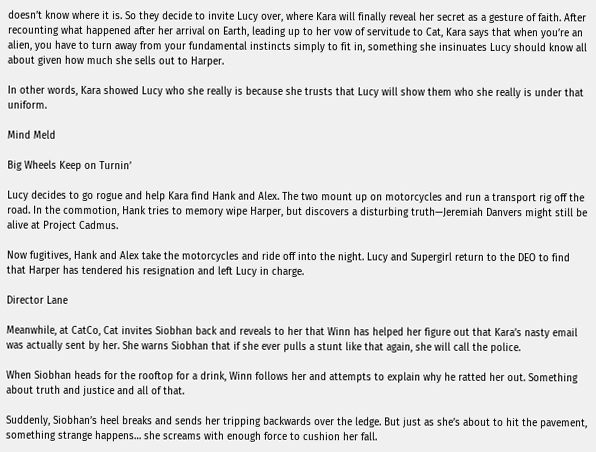doesn’t know where it is. So they decide to invite Lucy over, where Kara will finally reveal her secret as a gesture of faith. After recounting what happened after her arrival on Earth, leading up to her vow of servitude to Cat, Kara says that when you’re an alien, you have to turn away from your fundamental instincts simply to fit in, something she insinuates Lucy should know all about given how much she sells out to Harper.

In other words, Kara showed Lucy who she really is because she trusts that Lucy will show them who she really is under that uniform.

Mind Meld

Big Wheels Keep on Turnin’

Lucy decides to go rogue and help Kara find Hank and Alex. The two mount up on motorcycles and run a transport rig off the road. In the commotion, Hank tries to memory wipe Harper, but discovers a disturbing truth—Jeremiah Danvers might still be alive at Project Cadmus.

Now fugitives, Hank and Alex take the motorcycles and ride off into the night. Lucy and Supergirl return to the DEO to find that Harper has tendered his resignation and left Lucy in charge.

Director Lane

Meanwhile, at CatCo, Cat invites Siobhan back and reveals to her that Winn has helped her figure out that Kara’s nasty email was actually sent by her. She warns Siobhan that if she ever pulls a stunt like that again, she will call the police.

When Siobhan heads for the rooftop for a drink, Winn follows her and attempts to explain why he ratted her out. Something about truth and justice and all of that.

Suddenly, Siobhan’s heel breaks and sends her tripping backwards over the ledge. But just as she’s about to hit the pavement, something strange happens… she screams with enough force to cushion her fall.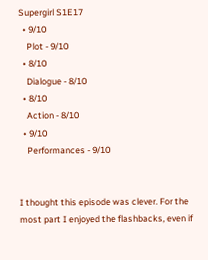Supergirl S1E17
  • 9/10
    Plot - 9/10
  • 8/10
    Dialogue - 8/10
  • 8/10
    Action - 8/10
  • 9/10
    Performances - 9/10


I thought this episode was clever. For the most part I enjoyed the flashbacks, even if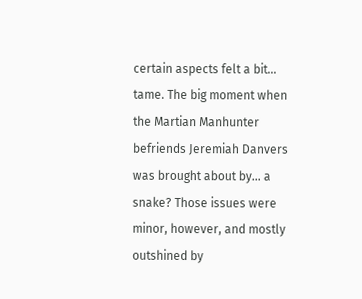certain aspects felt a bit… tame. The big moment when the Martian Manhunter befriends Jeremiah Danvers was brought about by… a snake? Those issues were minor, however, and mostly outshined by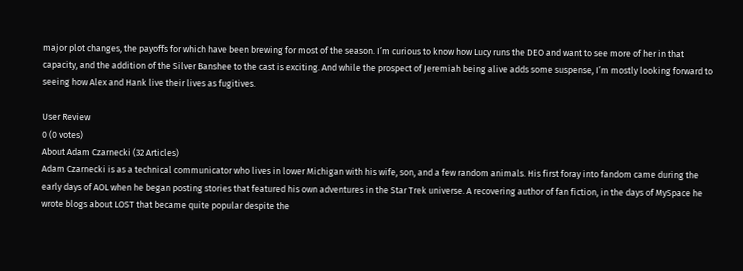major plot changes, the payoffs for which have been brewing for most of the season. I’m curious to know how Lucy runs the DEO and want to see more of her in that capacity, and the addition of the Silver Banshee to the cast is exciting. And while the prospect of Jeremiah being alive adds some suspense, I’m mostly looking forward to seeing how Alex and Hank live their lives as fugitives.

User Review
0 (0 votes)
About Adam Czarnecki (32 Articles)
Adam Czarnecki is as a technical communicator who lives in lower Michigan with his wife, son, and a few random animals. His first foray into fandom came during the early days of AOL when he began posting stories that featured his own adventures in the Star Trek universe. A recovering author of fan fiction, in the days of MySpace he wrote blogs about LOST that became quite popular despite the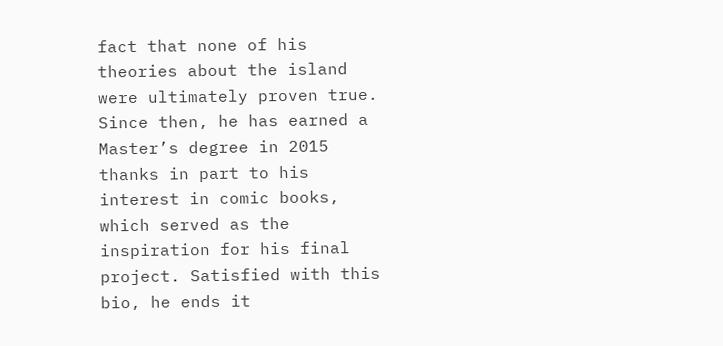fact that none of his theories about the island were ultimately proven true. Since then, he has earned a Master’s degree in 2015 thanks in part to his interest in comic books, which served as the inspiration for his final project. Satisfied with this bio, he ends it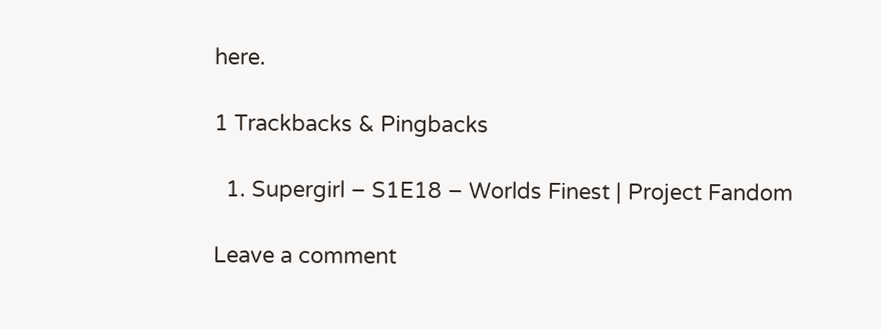here.

1 Trackbacks & Pingbacks

  1. Supergirl – S1E18 – Worlds Finest | Project Fandom

Leave a comment